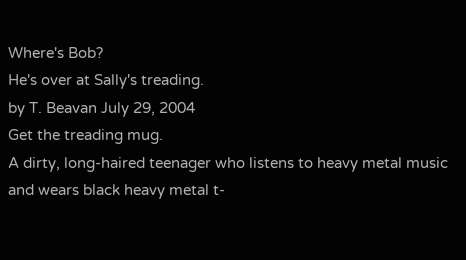Where's Bob?
He's over at Sally's treading.
by T. Beavan July 29, 2004
Get the treading mug.
A dirty, long-haired teenager who listens to heavy metal music and wears black heavy metal t-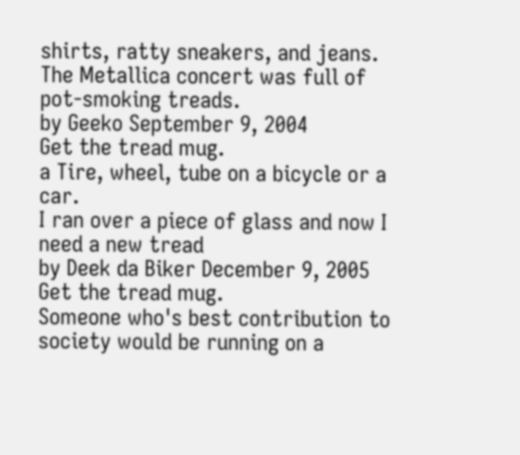shirts, ratty sneakers, and jeans.
The Metallica concert was full of pot-smoking treads.
by Geeko September 9, 2004
Get the tread mug.
a Tire, wheel, tube on a bicycle or a car.
I ran over a piece of glass and now I need a new tread
by Deek da Biker December 9, 2005
Get the tread mug.
Someone who's best contribution to society would be running on a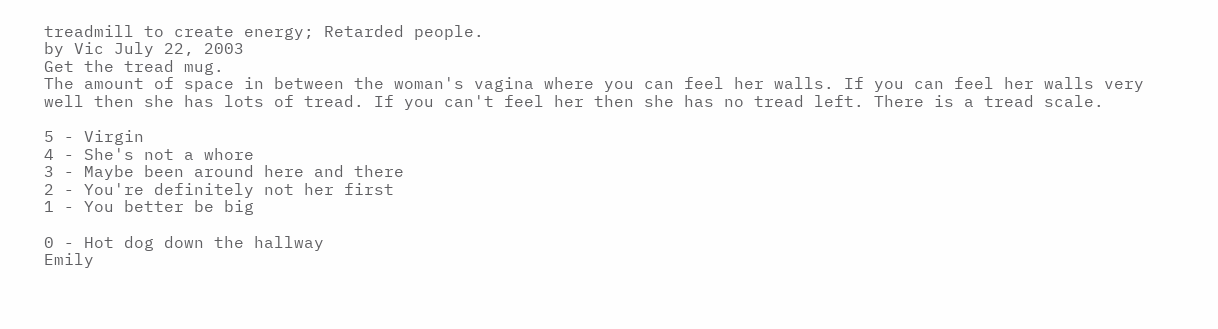treadmill to create energy; Retarded people.
by Vic July 22, 2003
Get the tread mug.
The amount of space in between the woman's vagina where you can feel her walls. If you can feel her walls very well then she has lots of tread. If you can't feel her then she has no tread left. There is a tread scale.

5 - Virgin
4 - She's not a whore
3 - Maybe been around here and there
2 - You're definitely not her first
1 - You better be big

0 - Hot dog down the hallway
Emily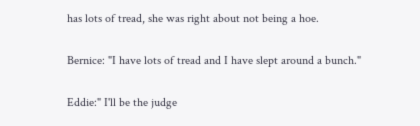has lots of tread, she was right about not being a hoe.

Bernice: "I have lots of tread and I have slept around a bunch."

Eddie:" I'll be the judge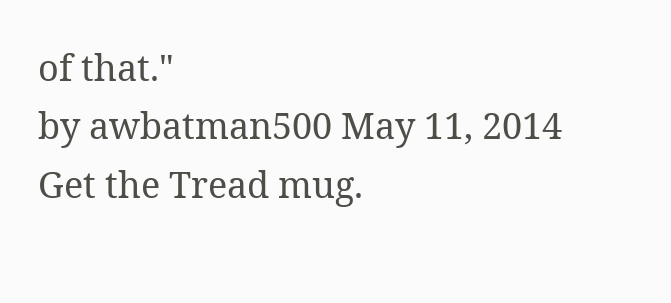of that."
by awbatman500 May 11, 2014
Get the Tread mug.